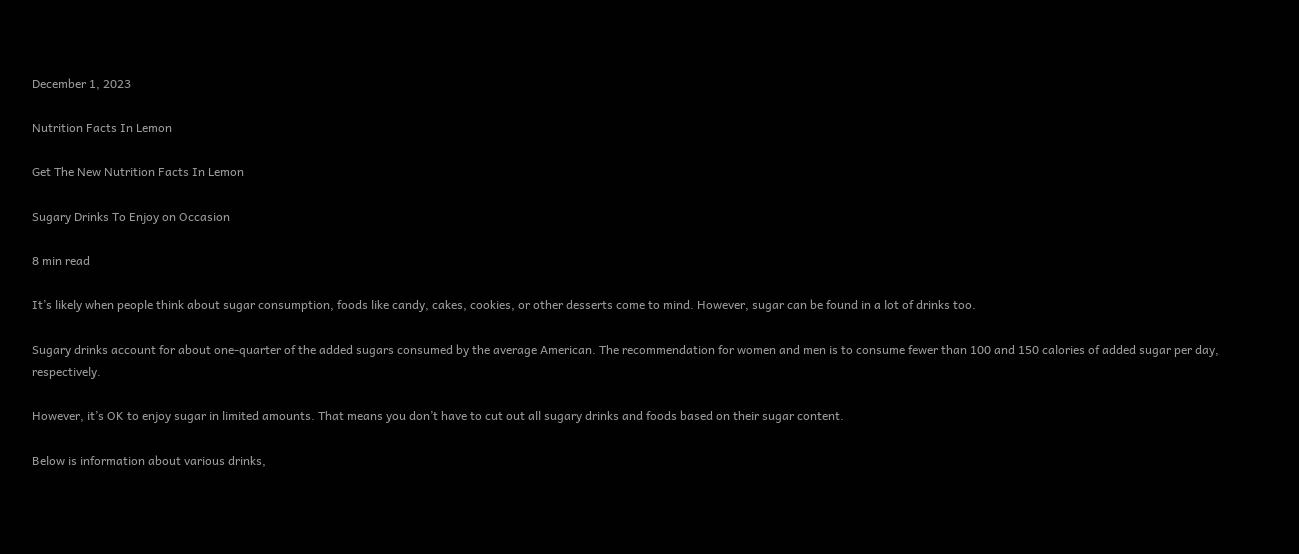December 1, 2023

Nutrition Facts In Lemon

Get The New Nutrition Facts In Lemon

Sugary Drinks To Enjoy on Occasion

8 min read

It’s likely when people think about sugar consumption, foods like candy, cakes, cookies, or other desserts come to mind. However, sugar can be found in a lot of drinks too.

Sugary drinks account for about one-quarter of the added sugars consumed by the average American. The recommendation for women and men is to consume fewer than 100 and 150 calories of added sugar per day, respectively.

However, it’s OK to enjoy sugar in limited amounts. That means you don’t have to cut out all sugary drinks and foods based on their sugar content.

Below is information about various drinks,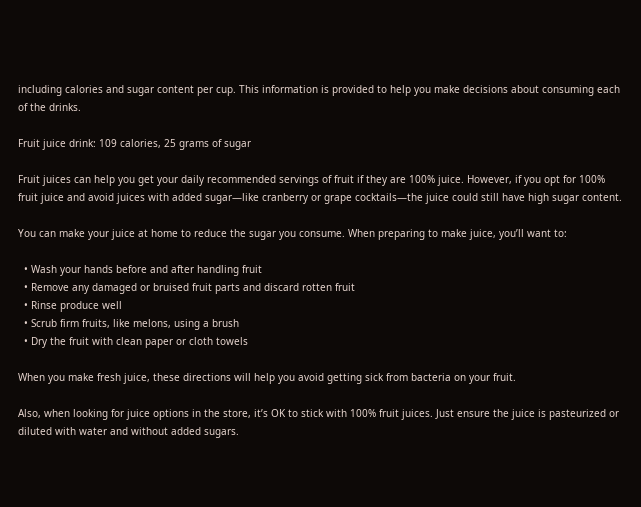including calories and sugar content per cup. This information is provided to help you make decisions about consuming each of the drinks.

Fruit juice drink: 109 calories, 25 grams of sugar

Fruit juices can help you get your daily recommended servings of fruit if they are 100% juice. However, if you opt for 100% fruit juice and avoid juices with added sugar—like cranberry or grape cocktails—the juice could still have high sugar content.

You can make your juice at home to reduce the sugar you consume. When preparing to make juice, you’ll want to:

  • Wash your hands before and after handling fruit
  • Remove any damaged or bruised fruit parts and discard rotten fruit
  • Rinse produce well
  • Scrub firm fruits, like melons, using a brush
  • Dry the fruit with clean paper or cloth towels

When you make fresh juice, these directions will help you avoid getting sick from bacteria on your fruit.

Also, when looking for juice options in the store, it’s OK to stick with 100% fruit juices. Just ensure the juice is pasteurized or diluted with water and without added sugars.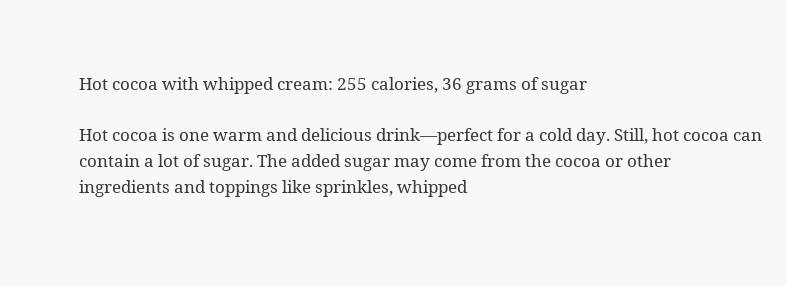Hot cocoa with whipped cream: 255 calories, 36 grams of sugar

Hot cocoa is one warm and delicious drink—perfect for a cold day. Still, hot cocoa can contain a lot of sugar. The added sugar may come from the cocoa or other ingredients and toppings like sprinkles, whipped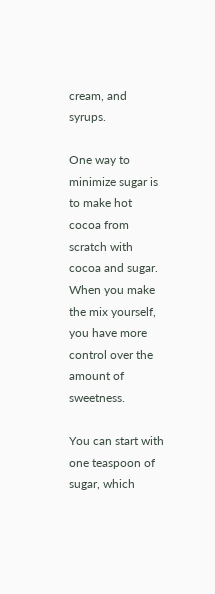cream, and syrups.

One way to minimize sugar is to make hot cocoa from scratch with cocoa and sugar. When you make the mix yourself, you have more control over the amount of sweetness.

You can start with one teaspoon of sugar, which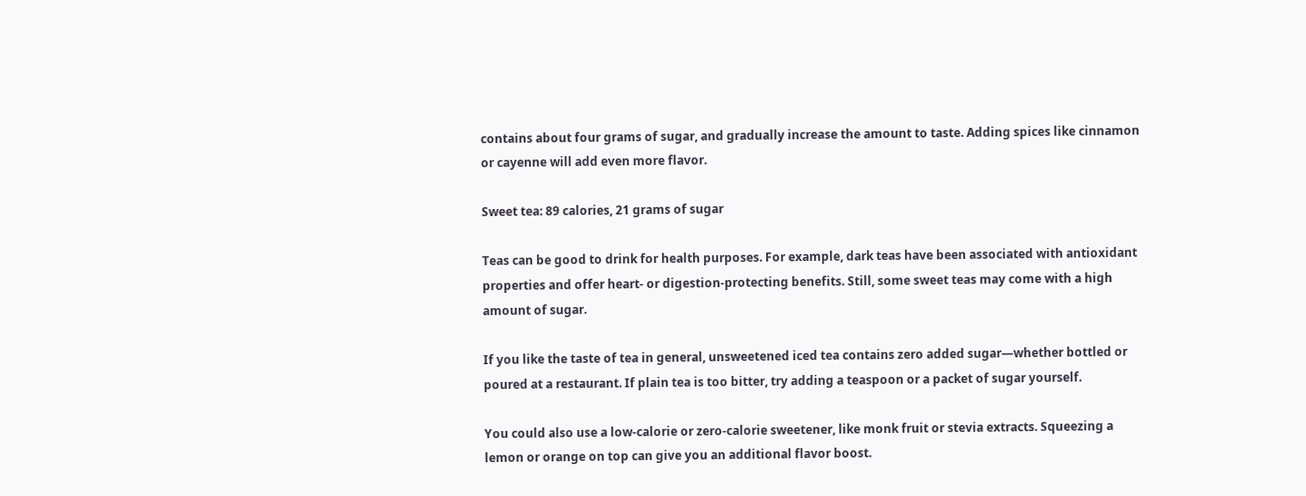contains about four grams of sugar, and gradually increase the amount to taste. Adding spices like cinnamon or cayenne will add even more flavor.

Sweet tea: 89 calories, 21 grams of sugar

Teas can be good to drink for health purposes. For example, dark teas have been associated with antioxidant properties and offer heart- or digestion-protecting benefits. Still, some sweet teas may come with a high amount of sugar.

If you like the taste of tea in general, unsweetened iced tea contains zero added sugar—whether bottled or poured at a restaurant. If plain tea is too bitter, try adding a teaspoon or a packet of sugar yourself.

You could also use a low-calorie or zero-calorie sweetener, like monk fruit or stevia extracts. Squeezing a lemon or orange on top can give you an additional flavor boost.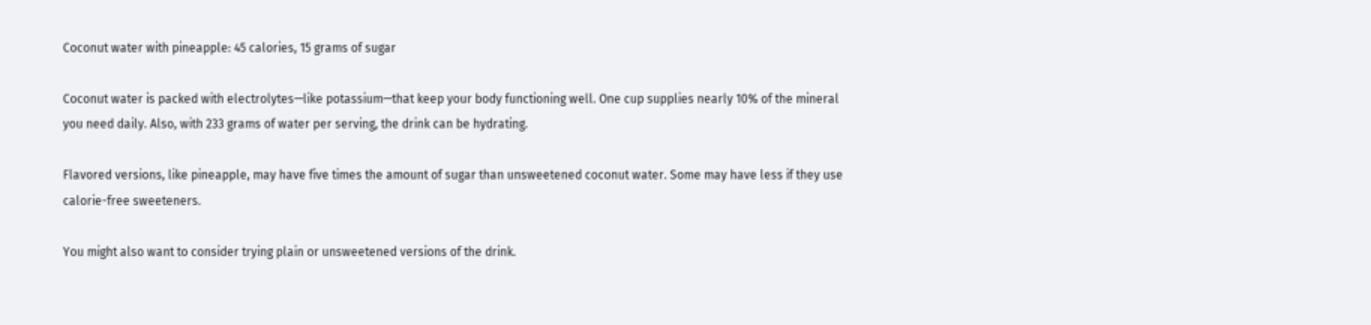Coconut water with pineapple: 45 calories, 15 grams of sugar

Coconut water is packed with electrolytes—like potassium—that keep your body functioning well. One cup supplies nearly 10% of the mineral you need daily. Also, with 233 grams of water per serving, the drink can be hydrating.

Flavored versions, like pineapple, may have five times the amount of sugar than unsweetened coconut water. Some may have less if they use calorie-free sweeteners.

You might also want to consider trying plain or unsweetened versions of the drink.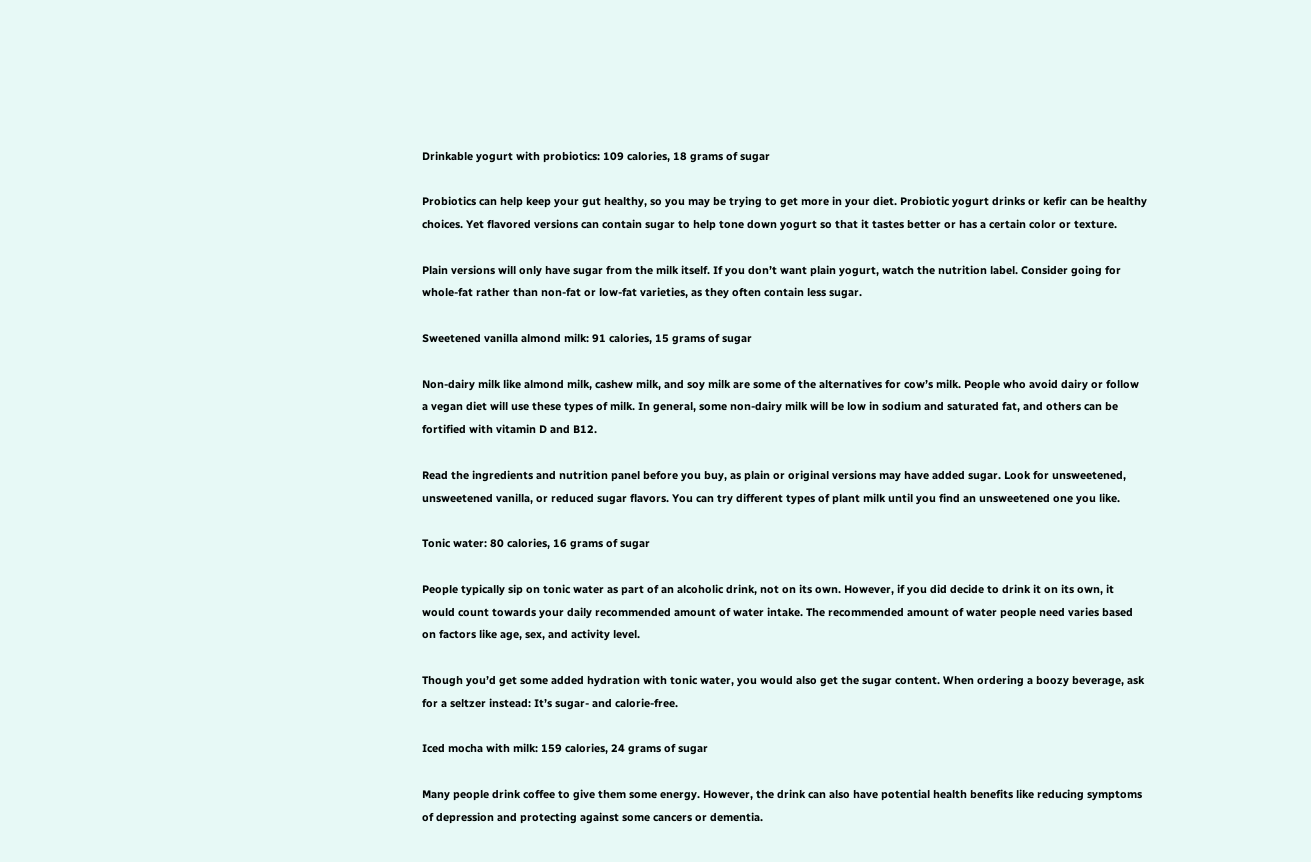Drinkable yogurt with probiotics: 109 calories, 18 grams of sugar

Probiotics can help keep your gut healthy, so you may be trying to get more in your diet. Probiotic yogurt drinks or kefir can be healthy choices. Yet flavored versions can contain sugar to help tone down yogurt so that it tastes better or has a certain color or texture.

Plain versions will only have sugar from the milk itself. If you don’t want plain yogurt, watch the nutrition label. Consider going for whole-fat rather than non-fat or low-fat varieties, as they often contain less sugar.

Sweetened vanilla almond milk: 91 calories, 15 grams of sugar

Non-dairy milk like almond milk, cashew milk, and soy milk are some of the alternatives for cow’s milk. People who avoid dairy or follow a vegan diet will use these types of milk. In general, some non-dairy milk will be low in sodium and saturated fat, and others can be fortified with vitamin D and B12.

Read the ingredients and nutrition panel before you buy, as plain or original versions may have added sugar. Look for unsweetened, unsweetened vanilla, or reduced sugar flavors. You can try different types of plant milk until you find an unsweetened one you like.

Tonic water: 80 calories, 16 grams of sugar

People typically sip on tonic water as part of an alcoholic drink, not on its own. However, if you did decide to drink it on its own, it would count towards your daily recommended amount of water intake. The recommended amount of water people need varies based on factors like age, sex, and activity level.

Though you’d get some added hydration with tonic water, you would also get the sugar content. When ordering a boozy beverage, ask for a seltzer instead: It’s sugar- and calorie-free.

Iced mocha with milk: 159 calories, 24 grams of sugar

Many people drink coffee to give them some energy. However, the drink can also have potential health benefits like reducing symptoms of depression and protecting against some cancers or dementia.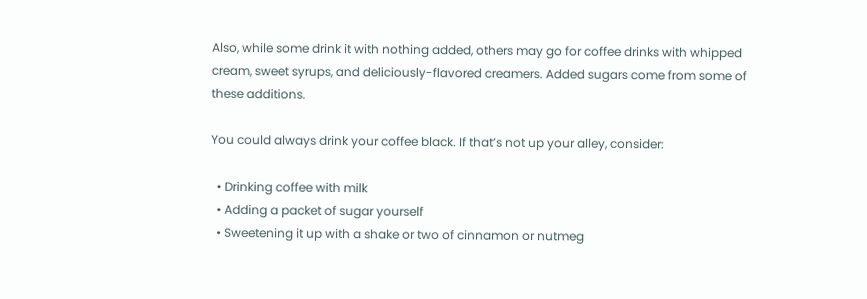Also, while some drink it with nothing added, others may go for coffee drinks with whipped cream, sweet syrups, and deliciously-flavored creamers. Added sugars come from some of these additions.

You could always drink your coffee black. If that’s not up your alley, consider:

  • Drinking coffee with milk
  • Adding a packet of sugar yourself
  • Sweetening it up with a shake or two of cinnamon or nutmeg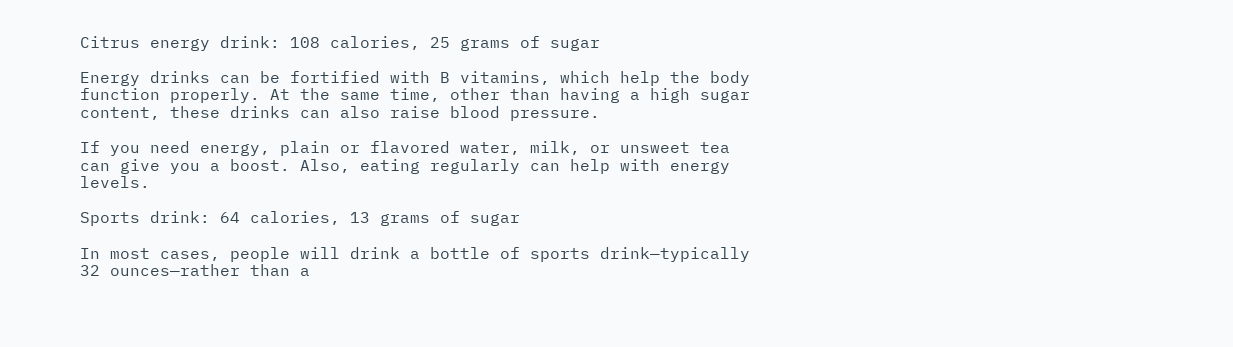Citrus energy drink: 108 calories, 25 grams of sugar

Energy drinks can be fortified with B vitamins, which help the body function properly. At the same time, other than having a high sugar content, these drinks can also raise blood pressure.

If you need energy, plain or flavored water, milk, or unsweet tea can give you a boost. Also, eating regularly can help with energy levels.

Sports drink: 64 calories, 13 grams of sugar

In most cases, people will drink a bottle of sports drink—typically 32 ounces—rather than a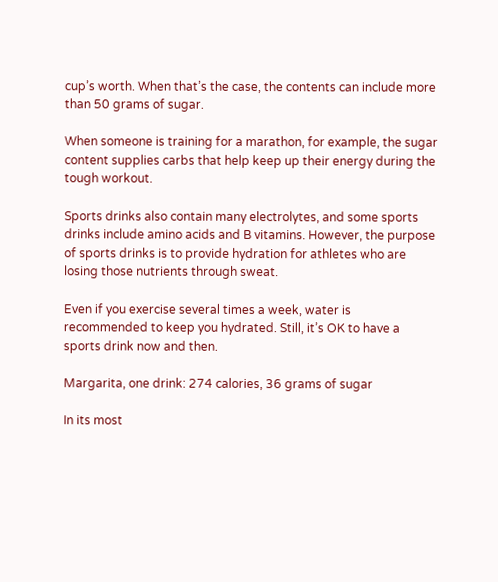cup’s worth. When that’s the case, the contents can include more than 50 grams of sugar.

When someone is training for a marathon, for example, the sugar content supplies carbs that help keep up their energy during the tough workout.

Sports drinks also contain many electrolytes, and some sports drinks include amino acids and B vitamins. However, the purpose of sports drinks is to provide hydration for athletes who are losing those nutrients through sweat.

Even if you exercise several times a week, water is recommended to keep you hydrated. Still, it’s OK to have a sports drink now and then.

Margarita, one drink: 274 calories, 36 grams of sugar

In its most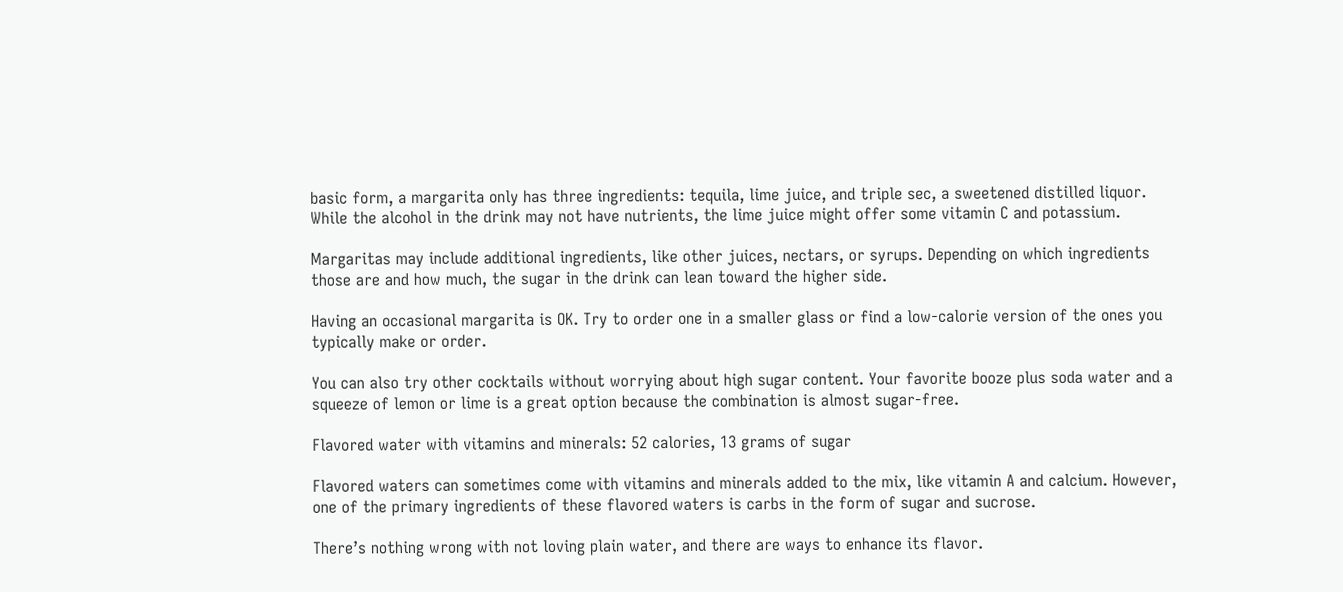basic form, a margarita only has three ingredients: tequila, lime juice, and triple sec, a sweetened distilled liquor. While the alcohol in the drink may not have nutrients, the lime juice might offer some vitamin C and potassium.

Margaritas may include additional ingredients, like other juices, nectars, or syrups. Depending on which ingredients those are and how much, the sugar in the drink can lean toward the higher side.

Having an occasional margarita is OK. Try to order one in a smaller glass or find a low-calorie version of the ones you typically make or order.

You can also try other cocktails without worrying about high sugar content. Your favorite booze plus soda water and a squeeze of lemon or lime is a great option because the combination is almost sugar-free.

Flavored water with vitamins and minerals: 52 calories, 13 grams of sugar

Flavored waters can sometimes come with vitamins and minerals added to the mix, like vitamin A and calcium. However, one of the primary ingredients of these flavored waters is carbs in the form of sugar and sucrose.

There’s nothing wrong with not loving plain water, and there are ways to enhance its flavor.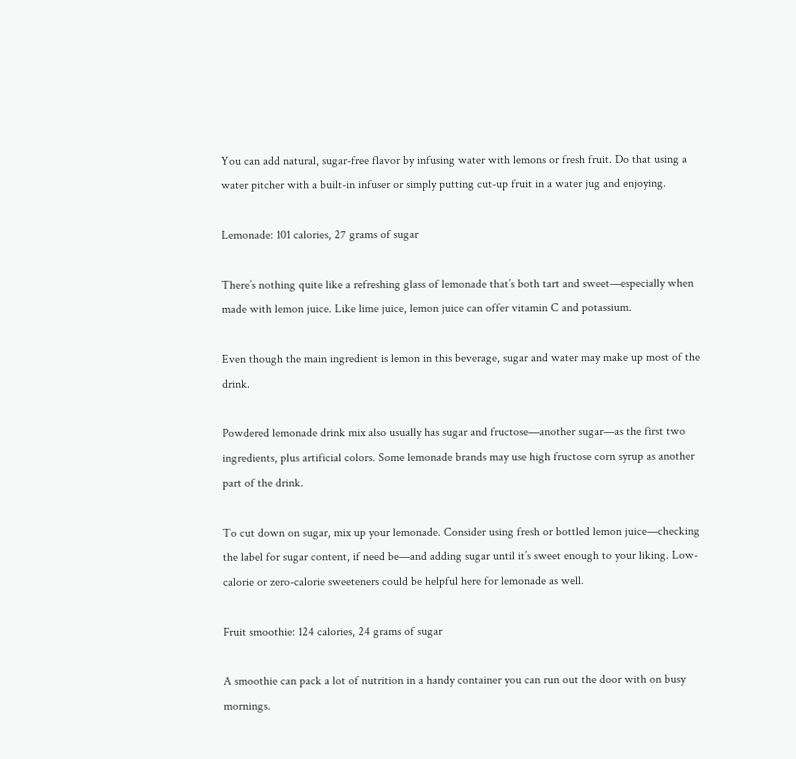You can add natural, sugar-free flavor by infusing water with lemons or fresh fruit. Do that using a water pitcher with a built-in infuser or simply putting cut-up fruit in a water jug and enjoying.

Lemonade: 101 calories, 27 grams of sugar

There’s nothing quite like a refreshing glass of lemonade that’s both tart and sweet—especially when made with lemon juice. Like lime juice, lemon juice can offer vitamin C and potassium.

Even though the main ingredient is lemon in this beverage, sugar and water may make up most of the drink.

Powdered lemonade drink mix also usually has sugar and fructose—another sugar—as the first two ingredients, plus artificial colors. Some lemonade brands may use high fructose corn syrup as another part of the drink.

To cut down on sugar, mix up your lemonade. Consider using fresh or bottled lemon juice—checking the label for sugar content, if need be—and adding sugar until it’s sweet enough to your liking. Low-calorie or zero-calorie sweeteners could be helpful here for lemonade as well.

Fruit smoothie: 124 calories, 24 grams of sugar

A smoothie can pack a lot of nutrition in a handy container you can run out the door with on busy mornings.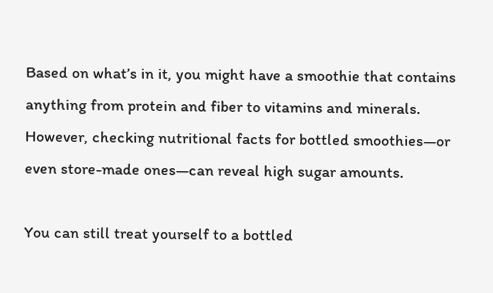Based on what’s in it, you might have a smoothie that contains anything from protein and fiber to vitamins and minerals. However, checking nutritional facts for bottled smoothies—or even store-made ones—can reveal high sugar amounts.

You can still treat yourself to a bottled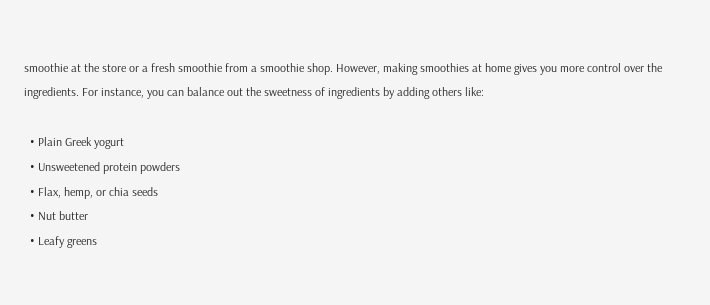smoothie at the store or a fresh smoothie from a smoothie shop. However, making smoothies at home gives you more control over the ingredients. For instance, you can balance out the sweetness of ingredients by adding others like:

  • Plain Greek yogurt
  • Unsweetened protein powders
  • Flax, hemp, or chia seeds
  • Nut butter
  • Leafy greens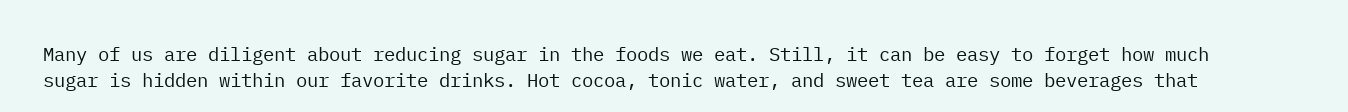Many of us are diligent about reducing sugar in the foods we eat. Still, it can be easy to forget how much sugar is hidden within our favorite drinks. Hot cocoa, tonic water, and sweet tea are some beverages that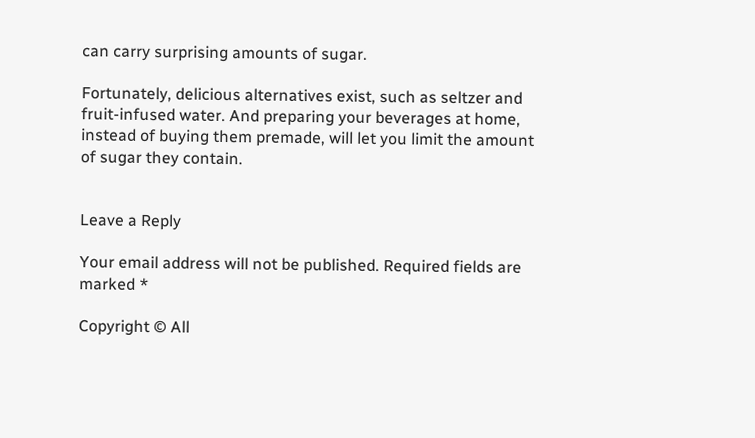can carry surprising amounts of sugar.

Fortunately, delicious alternatives exist, such as seltzer and fruit-infused water. And preparing your beverages at home, instead of buying them premade, will let you limit the amount of sugar they contain.


Leave a Reply

Your email address will not be published. Required fields are marked *

Copyright © All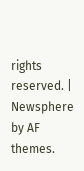rights reserved. | Newsphere by AF themes.